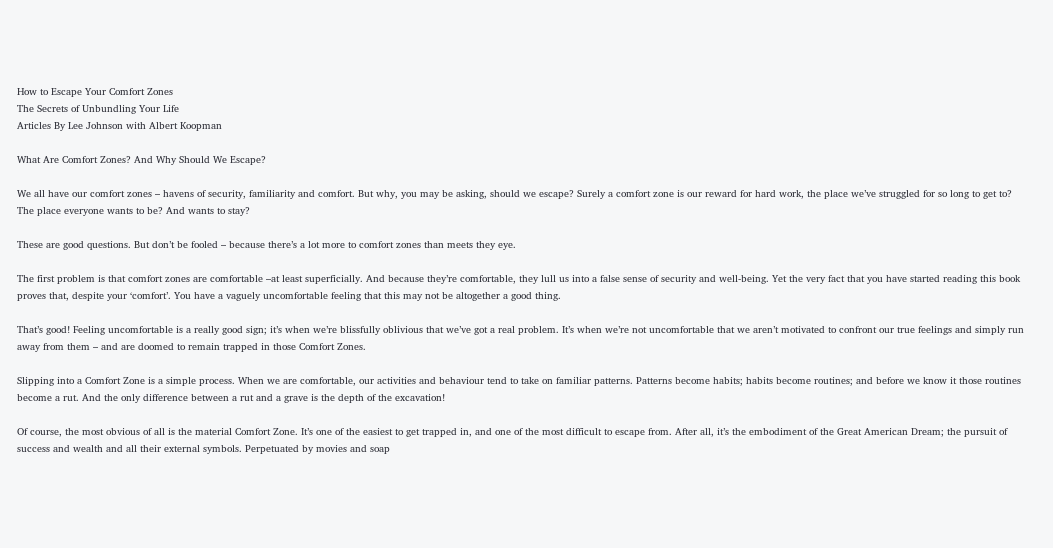How to Escape Your Comfort Zones
The Secrets of Unbundling Your Life
Articles By Lee Johnson with Albert Koopman

What Are Comfort Zones? And Why Should We Escape?

We all have our comfort zones – havens of security, familiarity and comfort. But why, you may be asking, should we escape? Surely a comfort zone is our reward for hard work, the place we’ve struggled for so long to get to? The place everyone wants to be? And wants to stay?

These are good questions. But don’t be fooled – because there’s a lot more to comfort zones than meets they eye.

The first problem is that comfort zones are comfortable –at least superficially. And because they’re comfortable, they lull us into a false sense of security and well-being. Yet the very fact that you have started reading this book proves that, despite your ‘comfort’. You have a vaguely uncomfortable feeling that this may not be altogether a good thing.

That’s good! Feeling uncomfortable is a really good sign; it’s when we’re blissfully oblivious that we’ve got a real problem. It’s when we’re not uncomfortable that we aren’t motivated to confront our true feelings and simply run away from them – and are doomed to remain trapped in those Comfort Zones.

Slipping into a Comfort Zone is a simple process. When we are comfortable, our activities and behaviour tend to take on familiar patterns. Patterns become habits; habits become routines; and before we know it those routines become a rut. And the only difference between a rut and a grave is the depth of the excavation!

Of course, the most obvious of all is the material Comfort Zone. It’s one of the easiest to get trapped in, and one of the most difficult to escape from. After all, it’s the embodiment of the Great American Dream; the pursuit of success and wealth and all their external symbols. Perpetuated by movies and soap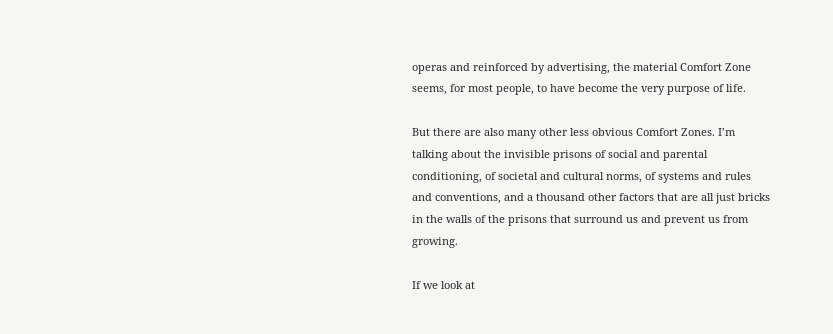operas and reinforced by advertising, the material Comfort Zone seems, for most people, to have become the very purpose of life.

But there are also many other less obvious Comfort Zones. I’m talking about the invisible prisons of social and parental conditioning, of societal and cultural norms, of systems and rules and conventions, and a thousand other factors that are all just bricks in the walls of the prisons that surround us and prevent us from growing.

If we look at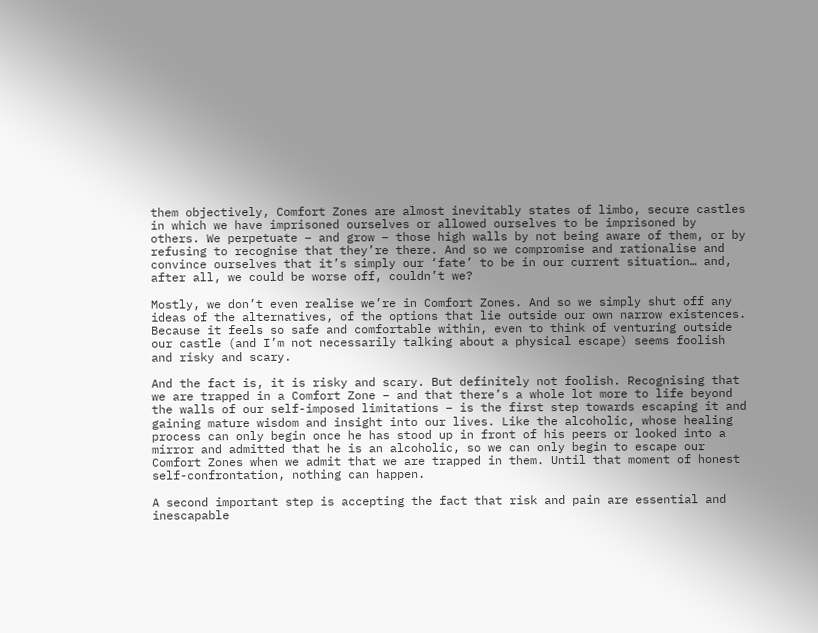them objectively, Comfort Zones are almost inevitably states of limbo, secure castles in which we have imprisoned ourselves or allowed ourselves to be imprisoned by others. We perpetuate – and grow – those high walls by not being aware of them, or by refusing to recognise that they’re there. And so we compromise and rationalise and convince ourselves that it’s simply our ‘fate’ to be in our current situation… and, after all, we could be worse off, couldn’t we?

Mostly, we don’t even realise we’re in Comfort Zones. And so we simply shut off any ideas of the alternatives, of the options that lie outside our own narrow existences. Because it feels so safe and comfortable within, even to think of venturing outside our castle (and I’m not necessarily talking about a physical escape) seems foolish and risky and scary.

And the fact is, it is risky and scary. But definitely not foolish. Recognising that we are trapped in a Comfort Zone – and that there’s a whole lot more to life beyond the walls of our self-imposed limitations – is the first step towards escaping it and gaining mature wisdom and insight into our lives. Like the alcoholic, whose healing process can only begin once he has stood up in front of his peers or looked into a mirror and admitted that he is an alcoholic, so we can only begin to escape our Comfort Zones when we admit that we are trapped in them. Until that moment of honest self-confrontation, nothing can happen.

A second important step is accepting the fact that risk and pain are essential and inescapable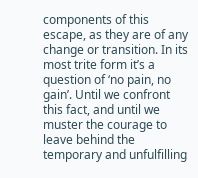components of this escape, as they are of any change or transition. In its most trite form it’s a question of ‘no pain, no gain’. Until we confront this fact, and until we muster the courage to leave behind the temporary and unfulfilling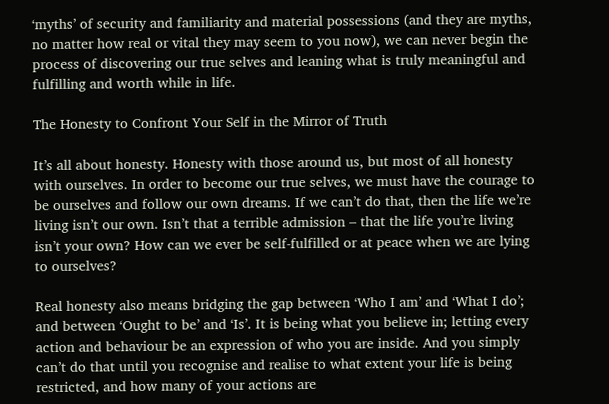‘myths’ of security and familiarity and material possessions (and they are myths, no matter how real or vital they may seem to you now), we can never begin the process of discovering our true selves and leaning what is truly meaningful and fulfilling and worth while in life.

The Honesty to Confront Your Self in the Mirror of Truth

It’s all about honesty. Honesty with those around us, but most of all honesty with ourselves. In order to become our true selves, we must have the courage to be ourselves and follow our own dreams. If we can’t do that, then the life we’re living isn’t our own. Isn’t that a terrible admission – that the life you’re living isn’t your own? How can we ever be self-fulfilled or at peace when we are lying to ourselves?

Real honesty also means bridging the gap between ‘Who I am’ and ‘What I do’; and between ‘Ought to be’ and ‘Is’. It is being what you believe in; letting every action and behaviour be an expression of who you are inside. And you simply can’t do that until you recognise and realise to what extent your life is being restricted, and how many of your actions are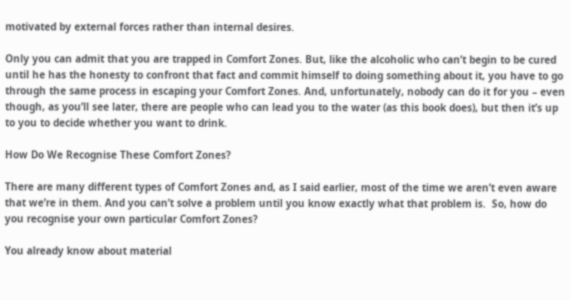motivated by external forces rather than internal desires.

Only you can admit that you are trapped in Comfort Zones. But, like the alcoholic who can’t begin to be cured until he has the honesty to confront that fact and commit himself to doing something about it, you have to go through the same process in escaping your Comfort Zones. And, unfortunately, nobody can do it for you – even though, as you’ll see later, there are people who can lead you to the water (as this book does), but then it’s up to you to decide whether you want to drink.

How Do We Recognise These Comfort Zones?

There are many different types of Comfort Zones and, as I said earlier, most of the time we aren’t even aware that we’re in them. And you can’t solve a problem until you know exactly what that problem is.  So, how do you recognise your own particular Comfort Zones?

You already know about material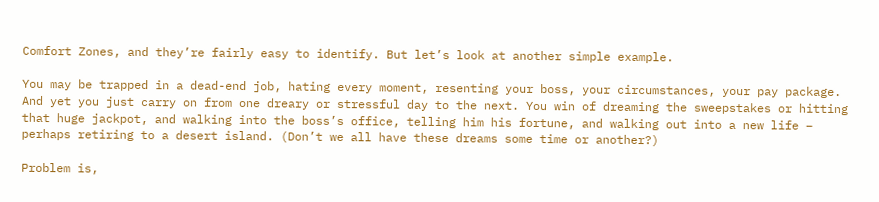Comfort Zones, and they’re fairly easy to identify. But let’s look at another simple example.

You may be trapped in a dead-end job, hating every moment, resenting your boss, your circumstances, your pay package. And yet you just carry on from one dreary or stressful day to the next. You win of dreaming the sweepstakes or hitting that huge jackpot, and walking into the boss’s office, telling him his fortune, and walking out into a new life – perhaps retiring to a desert island. (Don’t we all have these dreams some time or another?)

Problem is,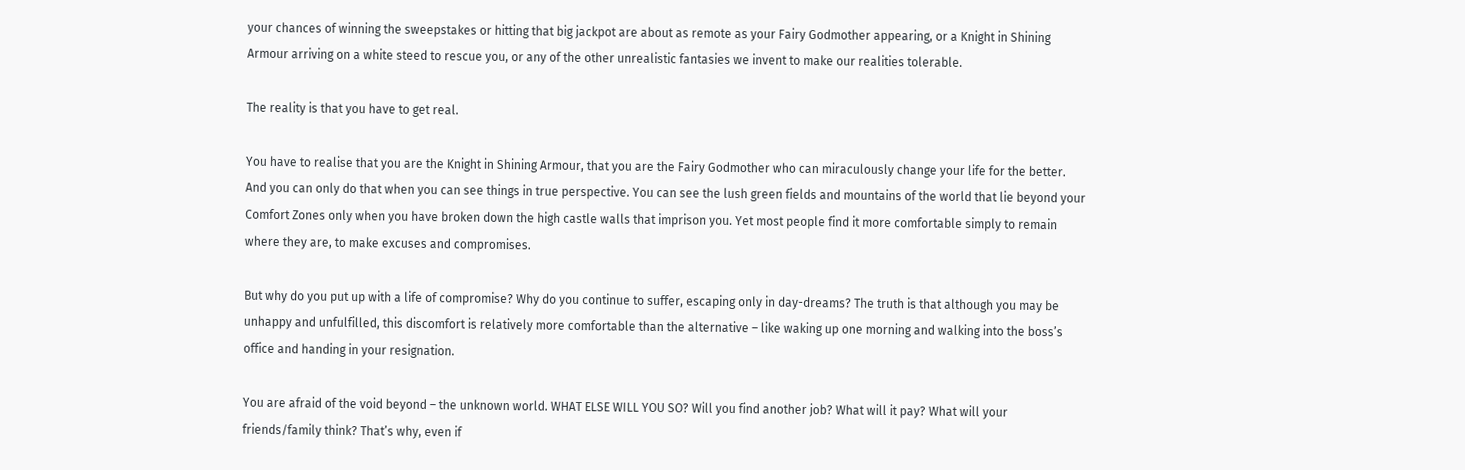your chances of winning the sweepstakes or hitting that big jackpot are about as remote as your Fairy Godmother appearing, or a Knight in Shining Armour arriving on a white steed to rescue you, or any of the other unrealistic fantasies we invent to make our realities tolerable.

The reality is that you have to get real.

You have to realise that you are the Knight in Shining Armour, that you are the Fairy Godmother who can miraculously change your life for the better. And you can only do that when you can see things in true perspective. You can see the lush green fields and mountains of the world that lie beyond your Comfort Zones only when you have broken down the high castle walls that imprison you. Yet most people find it more comfortable simply to remain where they are, to make excuses and compromises.

But why do you put up with a life of compromise? Why do you continue to suffer, escaping only in day-dreams? The truth is that although you may be unhappy and unfulfilled, this discomfort is relatively more comfortable than the alternative – like waking up one morning and walking into the boss’s office and handing in your resignation.

You are afraid of the void beyond – the unknown world. WHAT ELSE WILL YOU SO? Will you find another job? What will it pay? What will your friends/family think? That’s why, even if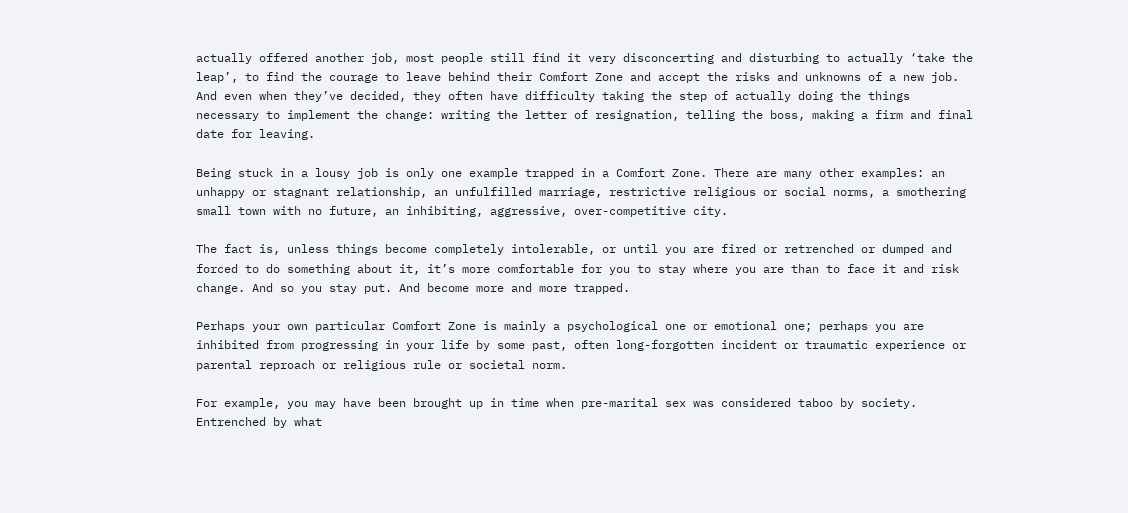actually offered another job, most people still find it very disconcerting and disturbing to actually ‘take the leap’, to find the courage to leave behind their Comfort Zone and accept the risks and unknowns of a new job. And even when they’ve decided, they often have difficulty taking the step of actually doing the things necessary to implement the change: writing the letter of resignation, telling the boss, making a firm and final date for leaving.

Being stuck in a lousy job is only one example trapped in a Comfort Zone. There are many other examples: an unhappy or stagnant relationship, an unfulfilled marriage, restrictive religious or social norms, a smothering small town with no future, an inhibiting, aggressive, over-competitive city.

The fact is, unless things become completely intolerable, or until you are fired or retrenched or dumped and forced to do something about it, it’s more comfortable for you to stay where you are than to face it and risk change. And so you stay put. And become more and more trapped.

Perhaps your own particular Comfort Zone is mainly a psychological one or emotional one; perhaps you are inhibited from progressing in your life by some past, often long-forgotten incident or traumatic experience or parental reproach or religious rule or societal norm.

For example, you may have been brought up in time when pre-marital sex was considered taboo by society. Entrenched by what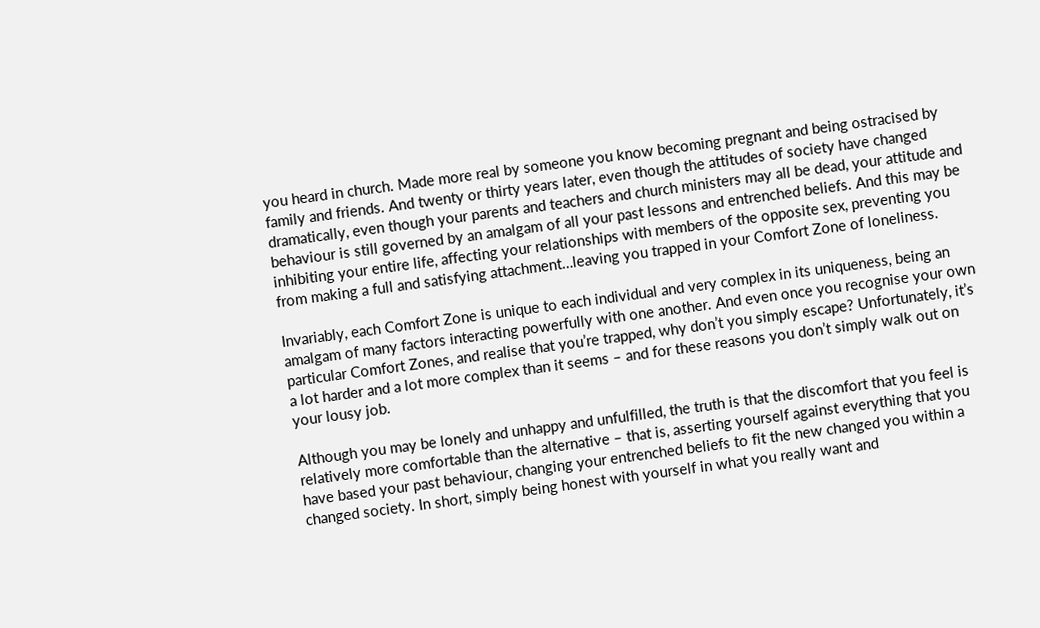you heard in church. Made more real by someone you know becoming pregnant and being ostracised by family and friends. And twenty or thirty years later, even though the attitudes of society have changed dramatically, even though your parents and teachers and church ministers may all be dead, your attitude and behaviour is still governed by an amalgam of all your past lessons and entrenched beliefs. And this may be inhibiting your entire life, affecting your relationships with members of the opposite sex, preventing you from making a full and satisfying attachment…leaving you trapped in your Comfort Zone of loneliness.

Invariably, each Comfort Zone is unique to each individual and very complex in its uniqueness, being an amalgam of many factors interacting powerfully with one another. And even once you recognise your own particular Comfort Zones, and realise that you’re trapped, why don’t you simply escape? Unfortunately, it’s a lot harder and a lot more complex than it seems – and for these reasons you don’t simply walk out on your lousy job.

Although you may be lonely and unhappy and unfulfilled, the truth is that the discomfort that you feel is relatively more comfortable than the alternative – that is, asserting yourself against everything that you have based your past behaviour, changing your entrenched beliefs to fit the new changed you within a changed society. In short, simply being honest with yourself in what you really want and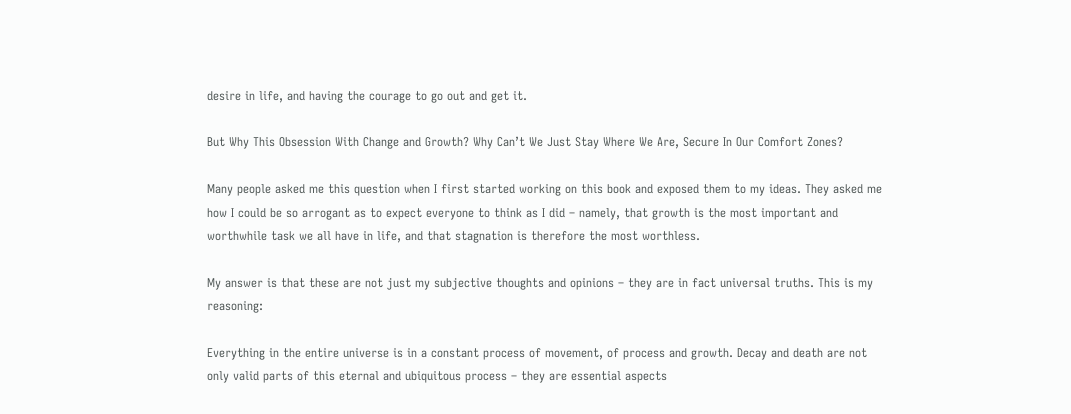desire in life, and having the courage to go out and get it.

But Why This Obsession With Change and Growth? Why Can’t We Just Stay Where We Are, Secure In Our Comfort Zones?

Many people asked me this question when I first started working on this book and exposed them to my ideas. They asked me how I could be so arrogant as to expect everyone to think as I did – namely, that growth is the most important and worthwhile task we all have in life, and that stagnation is therefore the most worthless.

My answer is that these are not just my subjective thoughts and opinions – they are in fact universal truths. This is my reasoning:

Everything in the entire universe is in a constant process of movement, of process and growth. Decay and death are not only valid parts of this eternal and ubiquitous process – they are essential aspects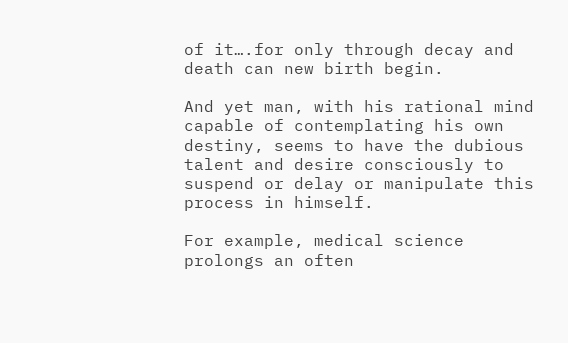of it….for only through decay and death can new birth begin.

And yet man, with his rational mind capable of contemplating his own destiny, seems to have the dubious talent and desire consciously to suspend or delay or manipulate this process in himself.

For example, medical science prolongs an often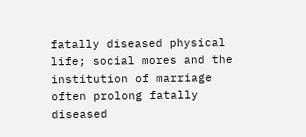fatally diseased physical life; social mores and the institution of marriage often prolong fatally diseased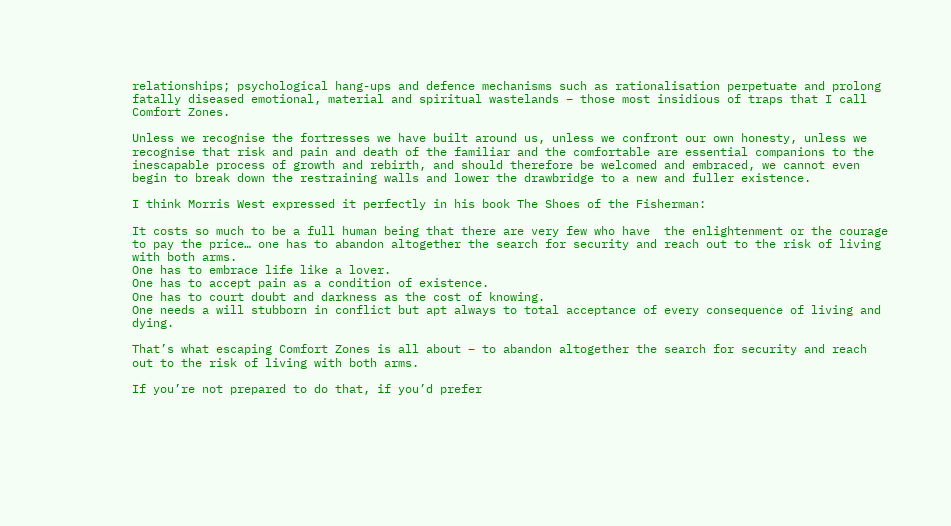relationships; psychological hang-ups and defence mechanisms such as rationalisation perpetuate and prolong fatally diseased emotional, material and spiritual wastelands – those most insidious of traps that I call Comfort Zones.

Unless we recognise the fortresses we have built around us, unless we confront our own honesty, unless we recognise that risk and pain and death of the familiar and the comfortable are essential companions to the inescapable process of growth and rebirth, and should therefore be welcomed and embraced, we cannot even begin to break down the restraining walls and lower the drawbridge to a new and fuller existence.

I think Morris West expressed it perfectly in his book The Shoes of the Fisherman:

It costs so much to be a full human being that there are very few who have  the enlightenment or the courage to pay the price… one has to abandon altogether the search for security and reach out to the risk of living with both arms.
One has to embrace life like a lover.
One has to accept pain as a condition of existence.
One has to court doubt and darkness as the cost of knowing.
One needs a will stubborn in conflict but apt always to total acceptance of every consequence of living and dying.

That’s what escaping Comfort Zones is all about – to abandon altogether the search for security and reach out to the risk of living with both arms.

If you’re not prepared to do that, if you’d prefer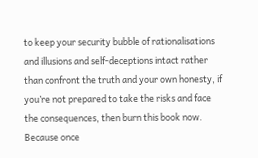to keep your security bubble of rationalisations and illusions and self-deceptions intact rather than confront the truth and your own honesty, if you’re not prepared to take the risks and face the consequences, then burn this book now. Because once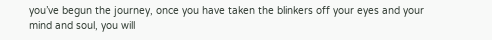you’ve begun the journey, once you have taken the blinkers off your eyes and your mind and soul, you will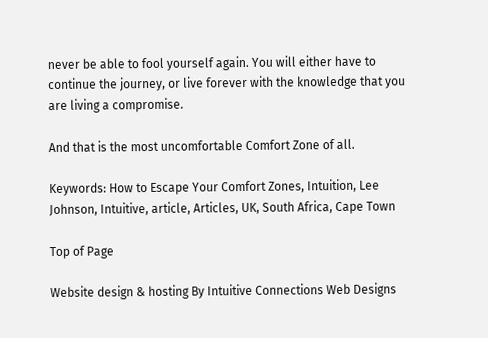never be able to fool yourself again. You will either have to continue the journey, or live forever with the knowledge that you are living a compromise.

And that is the most uncomfortable Comfort Zone of all.

Keywords: How to Escape Your Comfort Zones, Intuition, Lee Johnson, Intuitive, article, Articles, UK, South Africa, Cape Town

Top of Page

Website design & hosting By Intuitive Connections Web Designs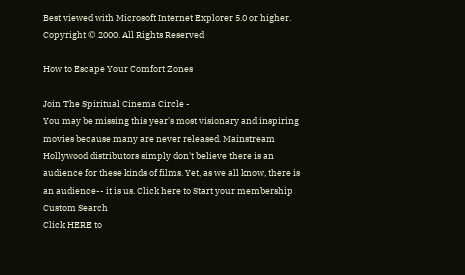Best viewed with Microsoft Internet Explorer 5.0 or higher. Copyright © 2000. All Rights Reserved

How to Escape Your Comfort Zones

Join The Spiritual Cinema Circle -
You may be missing this year's most visionary and inspiring movies because many are never released. Mainstream Hollywood distributors simply don't believe there is an audience for these kinds of films. Yet, as we all know, there is an audience-- it is us. Click here to Start your membership
Custom Search
Click HERE to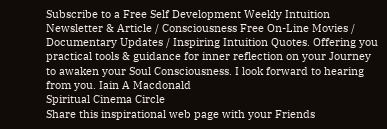Subscribe to a Free Self Development Weekly Intuition Newsletter & Article / Consciousness Free On-Line Movies / Documentary Updates / Inspiring Intuition Quotes. Offering you practical tools & guidance for inner reflection on your Journey to awaken your Soul Consciousness. I look forward to hearing from you. Iain A Macdonald
Spiritual Cinema Circle
Share this inspirational web page with your Friends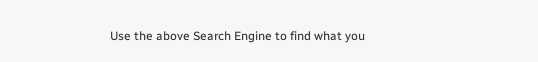Use the above Search Engine to find what you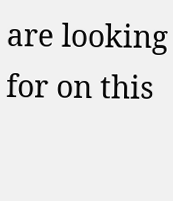are looking for on this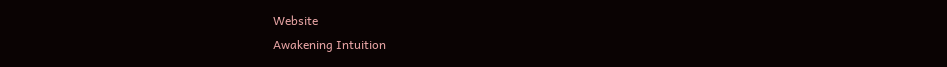Website
Awakening Intuition